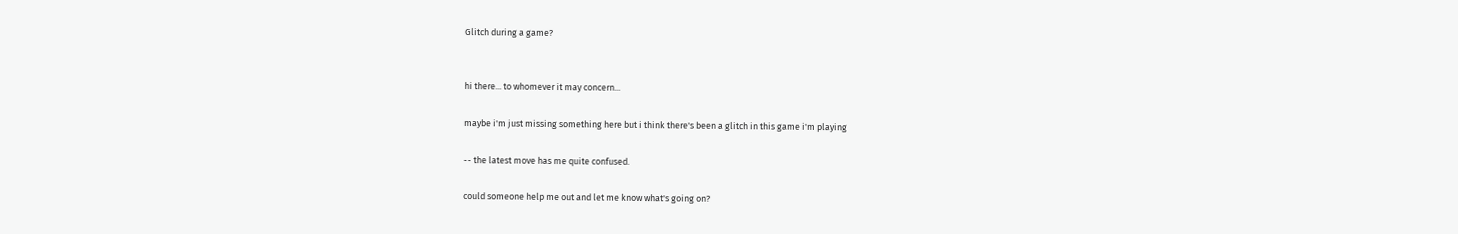Glitch during a game?


hi there... to whomever it may concern...

maybe i'm just missing something here but i think there's been a glitch in this game i'm playing

-- the latest move has me quite confused.

could someone help me out and let me know what's going on?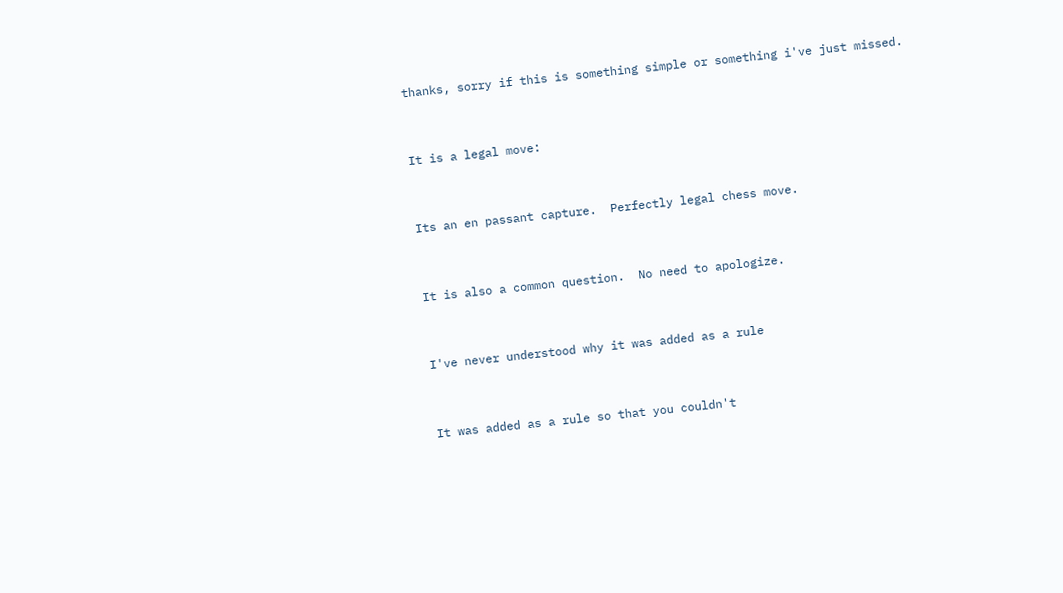thanks, sorry if this is something simple or something i've just missed.


It is a legal move:


Its an en passant capture.  Perfectly legal chess move.


It is also a common question.  No need to apologize.


I've never understood why it was added as a rule


It was added as a rule so that you couldn't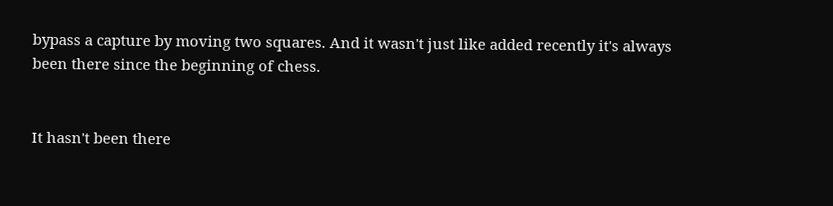bypass a capture by moving two squares. And it wasn't just like added recently it's always been there since the beginning of chess.


It hasn't been there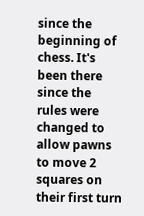since the beginning of chess. It's been there since the rules were changed to allow pawns to move 2 squares on their first turn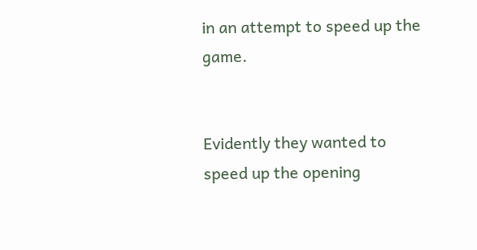in an attempt to speed up the game.


Evidently they wanted to speed up the opening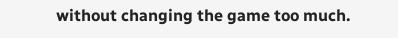without changing the game too much.